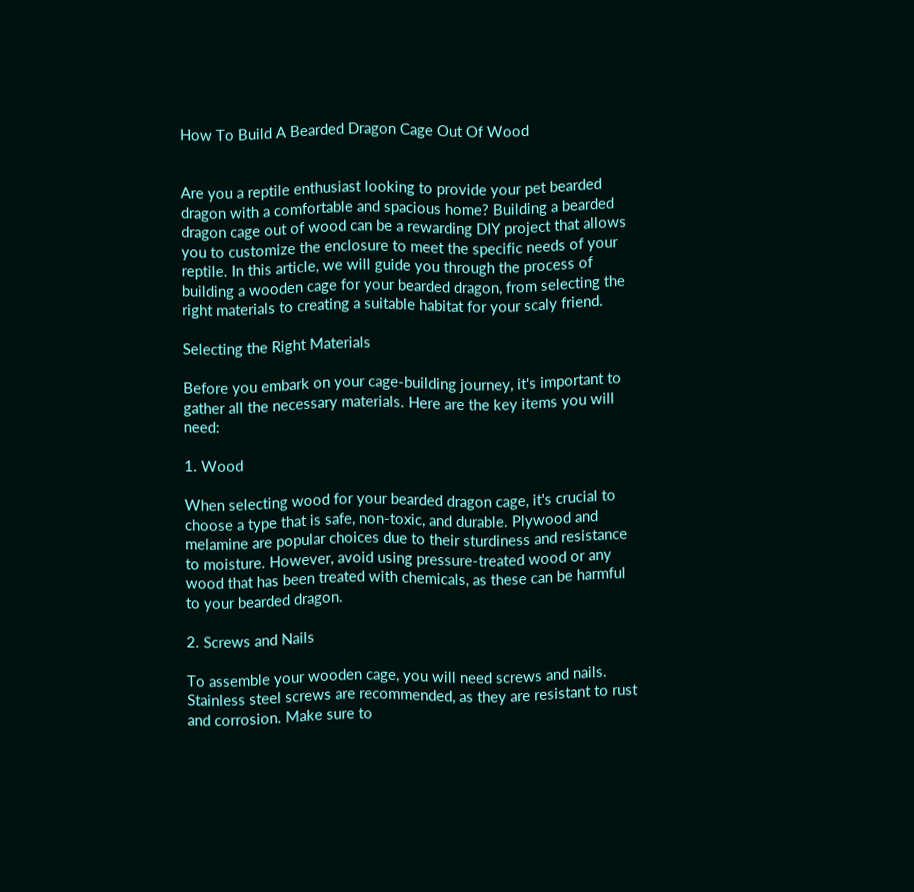How To Build A Bearded Dragon Cage Out Of Wood


Are you a reptile enthusiast looking to provide your pet bearded dragon with a comfortable and spacious home? Building a bearded dragon cage out of wood can be a rewarding DIY project that allows you to customize the enclosure to meet the specific needs of your reptile. In this article, we will guide you through the process of building a wooden cage for your bearded dragon, from selecting the right materials to creating a suitable habitat for your scaly friend.

Selecting the Right Materials

Before you embark on your cage-building journey, it's important to gather all the necessary materials. Here are the key items you will need:

1. Wood

When selecting wood for your bearded dragon cage, it's crucial to choose a type that is safe, non-toxic, and durable. Plywood and melamine are popular choices due to their sturdiness and resistance to moisture. However, avoid using pressure-treated wood or any wood that has been treated with chemicals, as these can be harmful to your bearded dragon.

2. Screws and Nails

To assemble your wooden cage, you will need screws and nails. Stainless steel screws are recommended, as they are resistant to rust and corrosion. Make sure to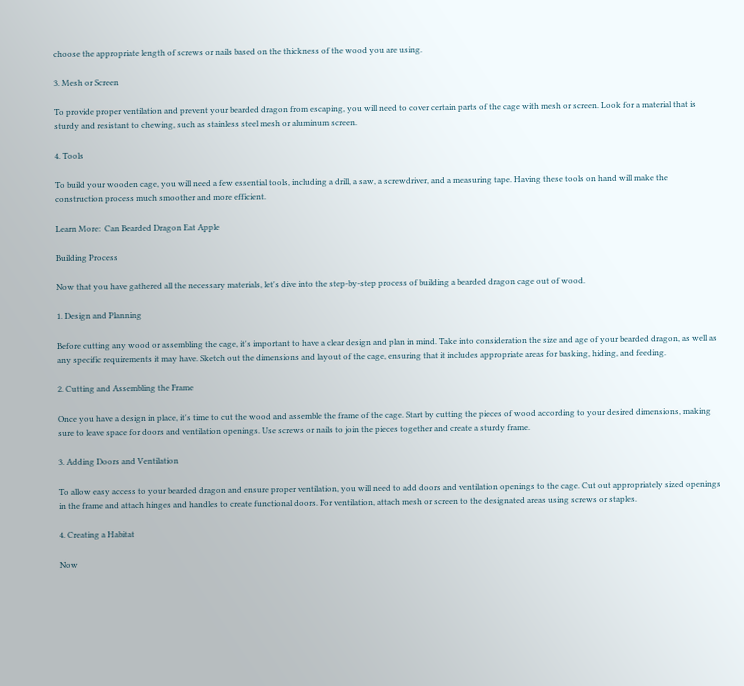choose the appropriate length of screws or nails based on the thickness of the wood you are using.

3. Mesh or Screen

To provide proper ventilation and prevent your bearded dragon from escaping, you will need to cover certain parts of the cage with mesh or screen. Look for a material that is sturdy and resistant to chewing, such as stainless steel mesh or aluminum screen.

4. Tools

To build your wooden cage, you will need a few essential tools, including a drill, a saw, a screwdriver, and a measuring tape. Having these tools on hand will make the construction process much smoother and more efficient.

Learn More:  Can Bearded Dragon Eat Apple

Building Process

Now that you have gathered all the necessary materials, let's dive into the step-by-step process of building a bearded dragon cage out of wood.

1. Design and Planning

Before cutting any wood or assembling the cage, it's important to have a clear design and plan in mind. Take into consideration the size and age of your bearded dragon, as well as any specific requirements it may have. Sketch out the dimensions and layout of the cage, ensuring that it includes appropriate areas for basking, hiding, and feeding.

2. Cutting and Assembling the Frame

Once you have a design in place, it's time to cut the wood and assemble the frame of the cage. Start by cutting the pieces of wood according to your desired dimensions, making sure to leave space for doors and ventilation openings. Use screws or nails to join the pieces together and create a sturdy frame.

3. Adding Doors and Ventilation

To allow easy access to your bearded dragon and ensure proper ventilation, you will need to add doors and ventilation openings to the cage. Cut out appropriately sized openings in the frame and attach hinges and handles to create functional doors. For ventilation, attach mesh or screen to the designated areas using screws or staples.

4. Creating a Habitat

Now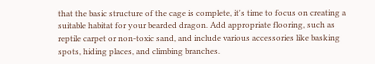that the basic structure of the cage is complete, it's time to focus on creating a suitable habitat for your bearded dragon. Add appropriate flooring, such as reptile carpet or non-toxic sand, and include various accessories like basking spots, hiding places, and climbing branches.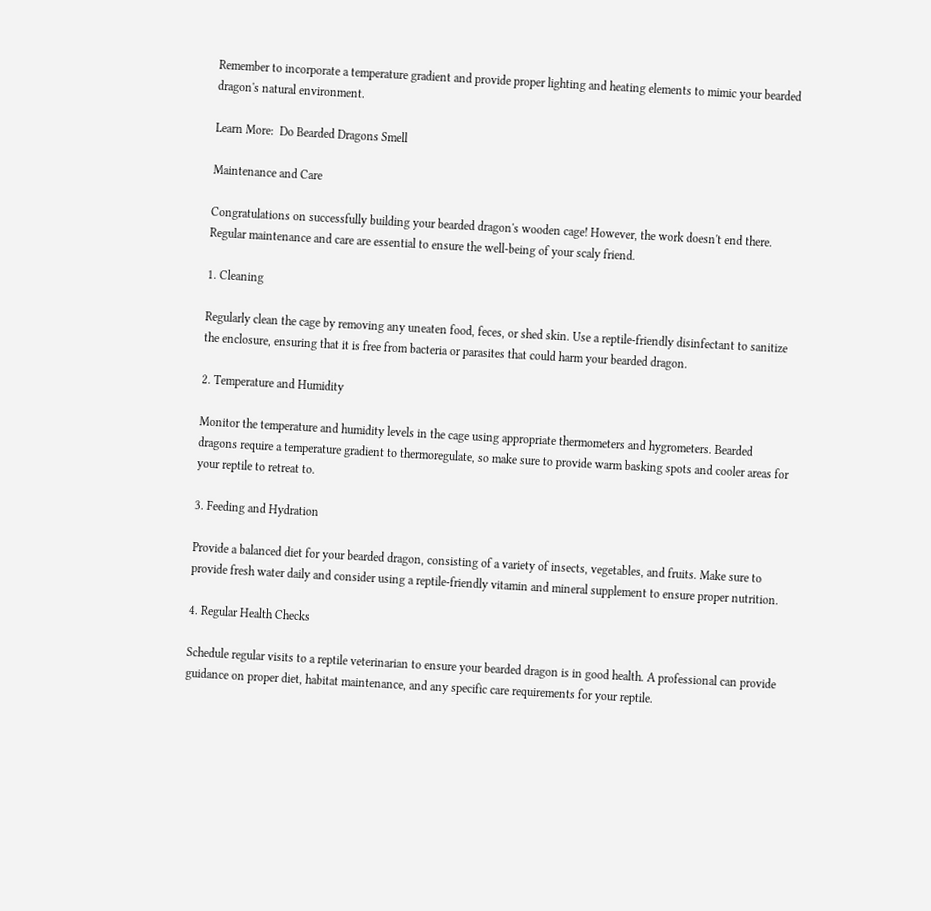Remember to incorporate a temperature gradient and provide proper lighting and heating elements to mimic your bearded dragon's natural environment.

Learn More:  Do Bearded Dragons Smell

Maintenance and Care

Congratulations on successfully building your bearded dragon's wooden cage! However, the work doesn't end there. Regular maintenance and care are essential to ensure the well-being of your scaly friend.

1. Cleaning

Regularly clean the cage by removing any uneaten food, feces, or shed skin. Use a reptile-friendly disinfectant to sanitize the enclosure, ensuring that it is free from bacteria or parasites that could harm your bearded dragon.

2. Temperature and Humidity

Monitor the temperature and humidity levels in the cage using appropriate thermometers and hygrometers. Bearded dragons require a temperature gradient to thermoregulate, so make sure to provide warm basking spots and cooler areas for your reptile to retreat to.

3. Feeding and Hydration

Provide a balanced diet for your bearded dragon, consisting of a variety of insects, vegetables, and fruits. Make sure to provide fresh water daily and consider using a reptile-friendly vitamin and mineral supplement to ensure proper nutrition.

4. Regular Health Checks

Schedule regular visits to a reptile veterinarian to ensure your bearded dragon is in good health. A professional can provide guidance on proper diet, habitat maintenance, and any specific care requirements for your reptile.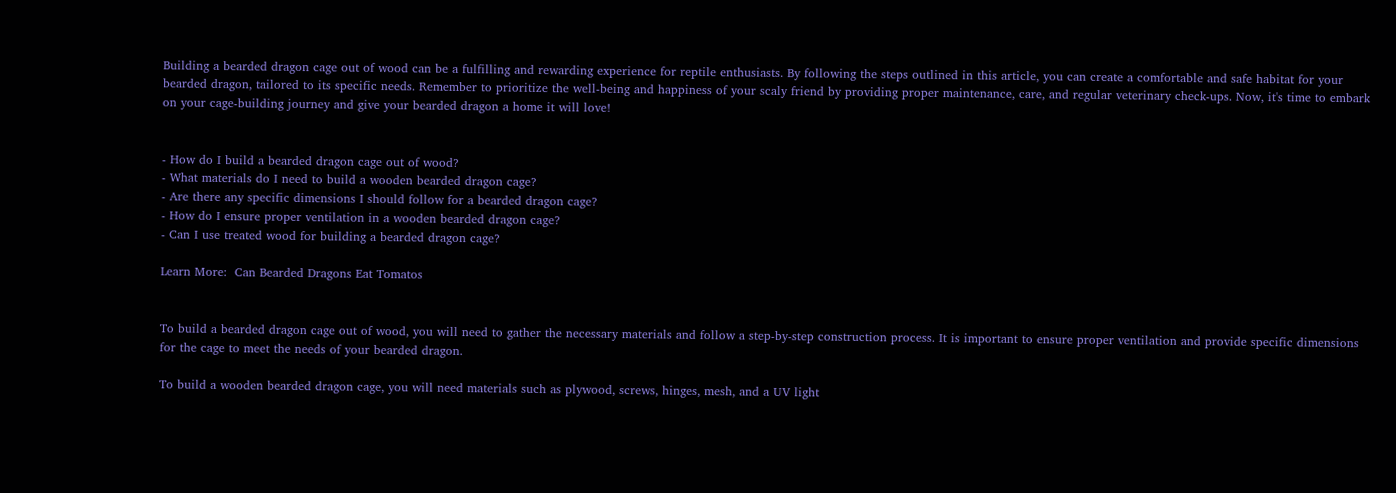Building a bearded dragon cage out of wood can be a fulfilling and rewarding experience for reptile enthusiasts. By following the steps outlined in this article, you can create a comfortable and safe habitat for your bearded dragon, tailored to its specific needs. Remember to prioritize the well-being and happiness of your scaly friend by providing proper maintenance, care, and regular veterinary check-ups. Now, it's time to embark on your cage-building journey and give your bearded dragon a home it will love!


- How do I build a bearded dragon cage out of wood?
- What materials do I need to build a wooden bearded dragon cage?
- Are there any specific dimensions I should follow for a bearded dragon cage?
- How do I ensure proper ventilation in a wooden bearded dragon cage?
- Can I use treated wood for building a bearded dragon cage?

Learn More:  Can Bearded Dragons Eat Tomatos


To build a bearded dragon cage out of wood, you will need to gather the necessary materials and follow a step-by-step construction process. It is important to ensure proper ventilation and provide specific dimensions for the cage to meet the needs of your bearded dragon.

To build a wooden bearded dragon cage, you will need materials such as plywood, screws, hinges, mesh, and a UV light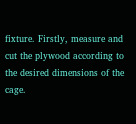fixture. Firstly, measure and cut the plywood according to the desired dimensions of the cage.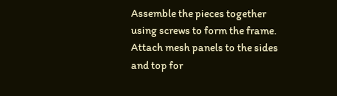Assemble the pieces together using screws to form the frame. Attach mesh panels to the sides and top for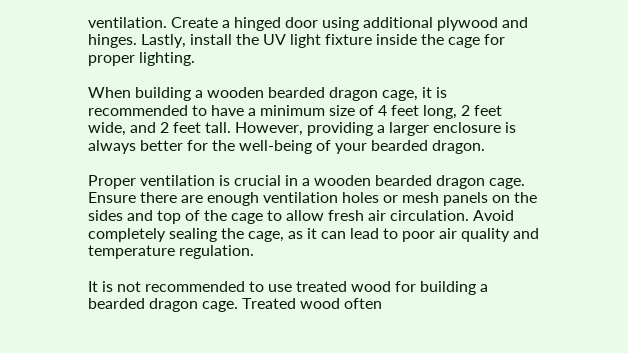ventilation. Create a hinged door using additional plywood and hinges. Lastly, install the UV light fixture inside the cage for proper lighting.

When building a wooden bearded dragon cage, it is recommended to have a minimum size of 4 feet long, 2 feet wide, and 2 feet tall. However, providing a larger enclosure is always better for the well-being of your bearded dragon.

Proper ventilation is crucial in a wooden bearded dragon cage. Ensure there are enough ventilation holes or mesh panels on the sides and top of the cage to allow fresh air circulation. Avoid completely sealing the cage, as it can lead to poor air quality and temperature regulation.

It is not recommended to use treated wood for building a bearded dragon cage. Treated wood often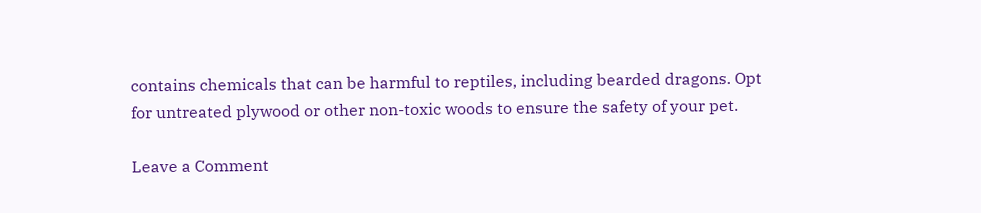contains chemicals that can be harmful to reptiles, including bearded dragons. Opt for untreated plywood or other non-toxic woods to ensure the safety of your pet.

Leave a Comment